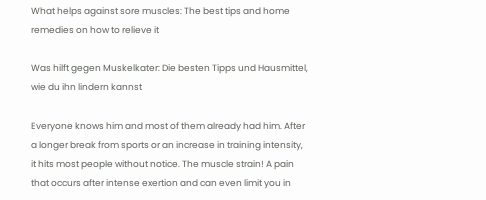What helps against sore muscles: The best tips and home remedies on how to relieve it

Was hilft gegen Muskelkater: Die besten Tipps und Hausmittel, wie du ihn lindern kannst

Everyone knows him and most of them already had him. After a longer break from sports or an increase in training intensity, it hits most people without notice. The muscle strain! A pain that occurs after intense exertion and can even limit you in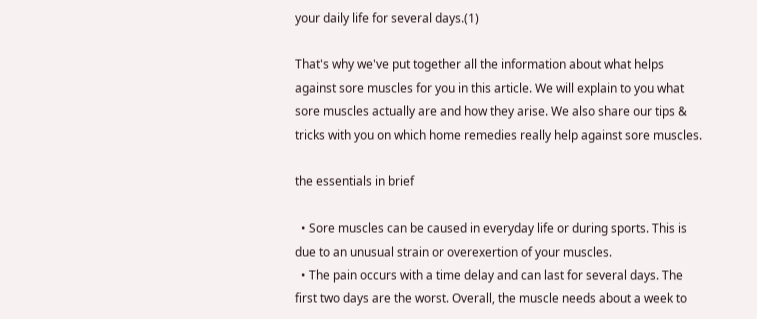your daily life for several days.(1)

That's why we've put together all the information about what helps against sore muscles for you in this article. We will explain to you what sore muscles actually are and how they arise. We also share our tips & tricks with you on which home remedies really help against sore muscles.

the essentials in brief

  • Sore muscles can be caused in everyday life or during sports. This is due to an unusual strain or overexertion of your muscles.
  • The pain occurs with a time delay and can last for several days. The first two days are the worst. Overall, the muscle needs about a week to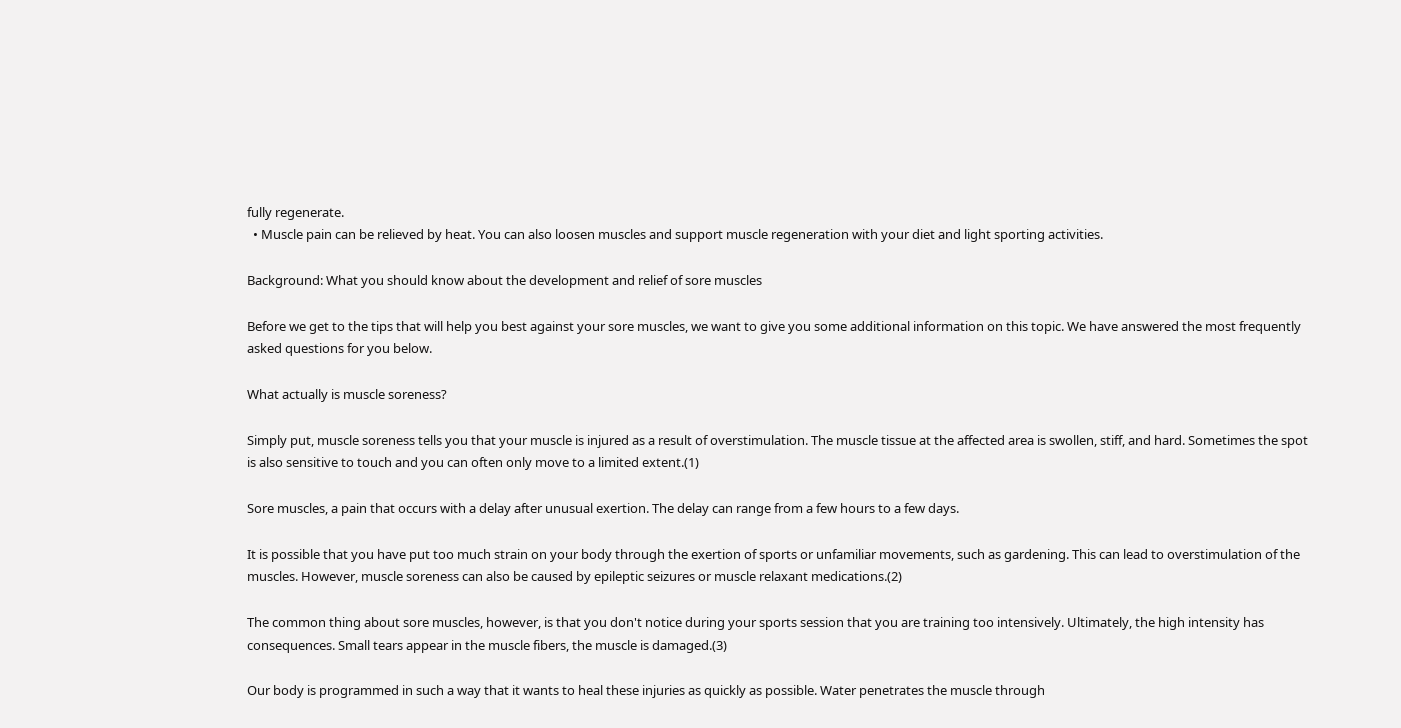fully regenerate.
  • Muscle pain can be relieved by heat. You can also loosen muscles and support muscle regeneration with your diet and light sporting activities.

Background: What you should know about the development and relief of sore muscles

Before we get to the tips that will help you best against your sore muscles, we want to give you some additional information on this topic. We have answered the most frequently asked questions for you below.

What actually is muscle soreness?

Simply put, muscle soreness tells you that your muscle is injured as a result of overstimulation. The muscle tissue at the affected area is swollen, stiff, and hard. Sometimes the spot is also sensitive to touch and you can often only move to a limited extent.(1)

Sore muscles, a pain that occurs with a delay after unusual exertion. The delay can range from a few hours to a few days.

It is possible that you have put too much strain on your body through the exertion of sports or unfamiliar movements, such as gardening. This can lead to overstimulation of the muscles. However, muscle soreness can also be caused by epileptic seizures or muscle relaxant medications.(2)

The common thing about sore muscles, however, is that you don't notice during your sports session that you are training too intensively. Ultimately, the high intensity has consequences. Small tears appear in the muscle fibers, the muscle is damaged.(3)

Our body is programmed in such a way that it wants to heal these injuries as quickly as possible. Water penetrates the muscle through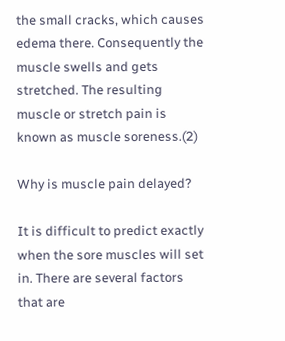the small cracks, which causes edema there. Consequently the muscle swells and gets stretched. The resulting muscle or stretch pain is known as muscle soreness.(2)

Why is muscle pain delayed?

It is difficult to predict exactly when the sore muscles will set in. There are several factors that are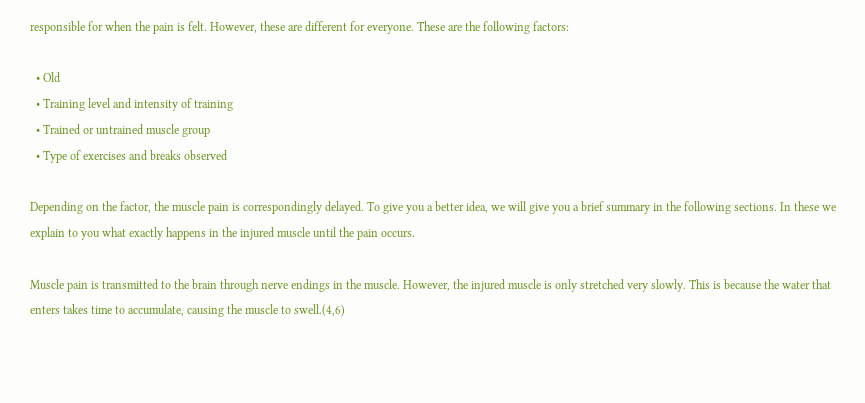responsible for when the pain is felt. However, these are different for everyone. These are the following factors:

  • Old
  • Training level and intensity of training
  • Trained or untrained muscle group
  • Type of exercises and breaks observed

Depending on the factor, the muscle pain is correspondingly delayed. To give you a better idea, we will give you a brief summary in the following sections. In these we explain to you what exactly happens in the injured muscle until the pain occurs.

Muscle pain is transmitted to the brain through nerve endings in the muscle. However, the injured muscle is only stretched very slowly. This is because the water that enters takes time to accumulate, causing the muscle to swell.(4,6)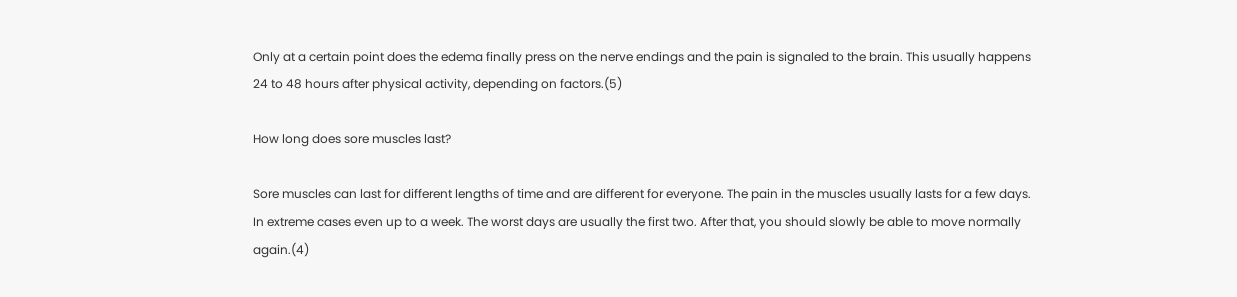Only at a certain point does the edema finally press on the nerve endings and the pain is signaled to the brain. This usually happens 24 to 48 hours after physical activity, depending on factors.(5)

How long does sore muscles last?

Sore muscles can last for different lengths of time and are different for everyone. The pain in the muscles usually lasts for a few days. In extreme cases even up to a week. The worst days are usually the first two. After that, you should slowly be able to move normally again.(4)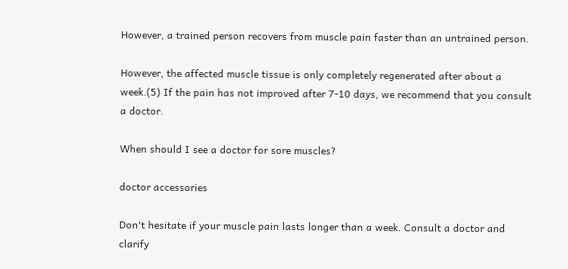However, a trained person recovers from muscle pain faster than an untrained person.

However, the affected muscle tissue is only completely regenerated after about a week.(5) If the pain has not improved after 7-10 days, we recommend that you consult a doctor.

When should I see a doctor for sore muscles?

doctor accessories

Don't hesitate if your muscle pain lasts longer than a week. Consult a doctor and clarify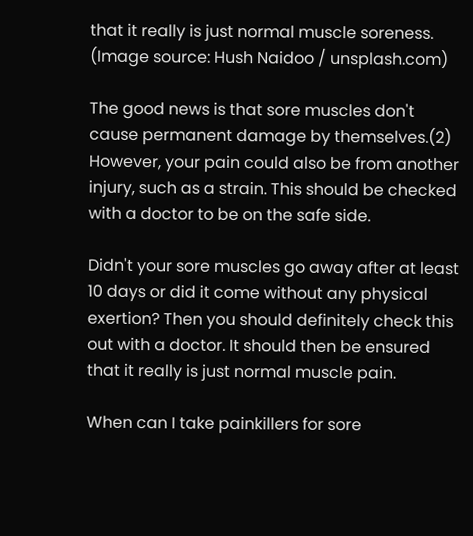that it really is just normal muscle soreness. (Image source: Hush Naidoo / unsplash.com)

The good news is that sore muscles don't cause permanent damage by themselves.(2) However, your pain could also be from another injury, such as a strain. This should be checked with a doctor to be on the safe side.

Didn't your sore muscles go away after at least 10 days or did it come without any physical exertion? Then you should definitely check this out with a doctor. It should then be ensured that it really is just normal muscle pain.

When can I take painkillers for sore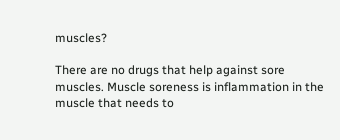muscles?

There are no drugs that help against sore muscles. Muscle soreness is inflammation in the muscle that needs to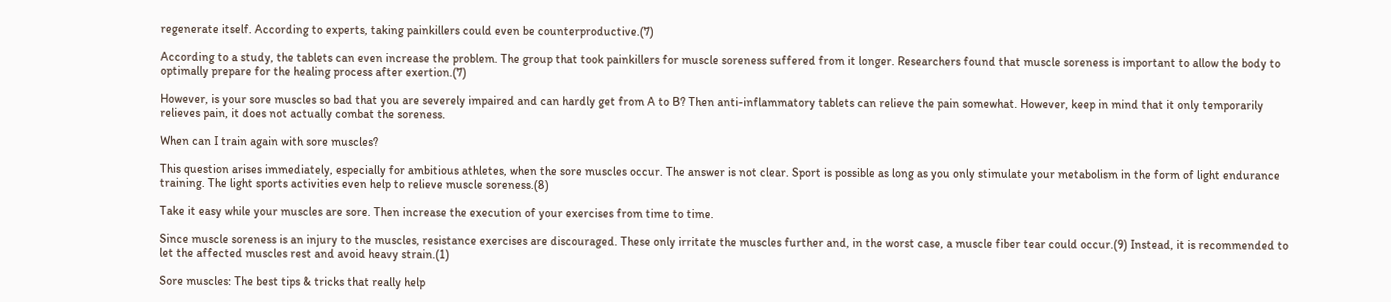regenerate itself. According to experts, taking painkillers could even be counterproductive.(7)

According to a study, the tablets can even increase the problem. The group that took painkillers for muscle soreness suffered from it longer. Researchers found that muscle soreness is important to allow the body to optimally prepare for the healing process after exertion.(7)

However, is your sore muscles so bad that you are severely impaired and can hardly get from A to B? Then anti-inflammatory tablets can relieve the pain somewhat. However, keep in mind that it only temporarily relieves pain, it does not actually combat the soreness.

When can I train again with sore muscles?

This question arises immediately, especially for ambitious athletes, when the sore muscles occur. The answer is not clear. Sport is possible as long as you only stimulate your metabolism in the form of light endurance training. The light sports activities even help to relieve muscle soreness.(8)

Take it easy while your muscles are sore. Then increase the execution of your exercises from time to time.

Since muscle soreness is an injury to the muscles, resistance exercises are discouraged. These only irritate the muscles further and, in the worst case, a muscle fiber tear could occur.(9) Instead, it is recommended to let the affected muscles rest and avoid heavy strain.(1)

Sore muscles: The best tips & tricks that really help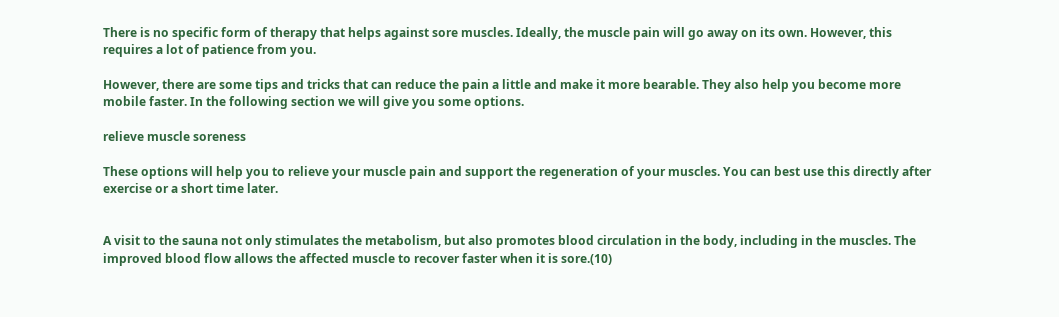There is no specific form of therapy that helps against sore muscles. Ideally, the muscle pain will go away on its own. However, this requires a lot of patience from you.

However, there are some tips and tricks that can reduce the pain a little and make it more bearable. They also help you become more mobile faster. In the following section we will give you some options.

relieve muscle soreness

These options will help you to relieve your muscle pain and support the regeneration of your muscles. You can best use this directly after exercise or a short time later.


A visit to the sauna not only stimulates the metabolism, but also promotes blood circulation in the body, including in the muscles. The improved blood flow allows the affected muscle to recover faster when it is sore.(10)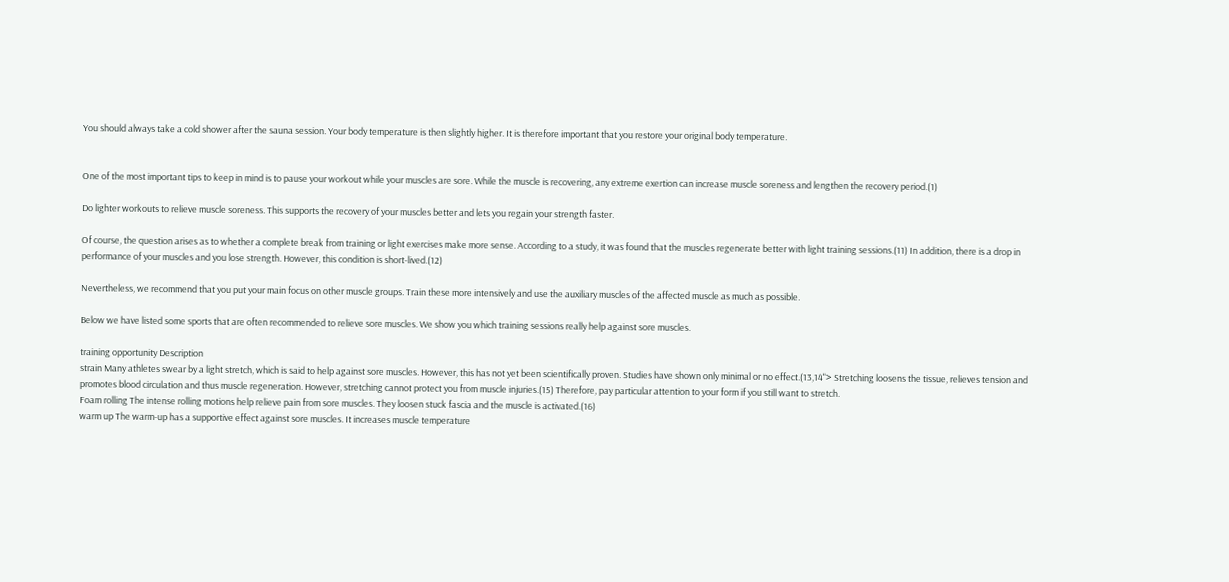You should always take a cold shower after the sauna session. Your body temperature is then slightly higher. It is therefore important that you restore your original body temperature.


One of the most important tips to keep in mind is to pause your workout while your muscles are sore. While the muscle is recovering, any extreme exertion can increase muscle soreness and lengthen the recovery period.(1)

Do lighter workouts to relieve muscle soreness. This supports the recovery of your muscles better and lets you regain your strength faster.

Of course, the question arises as to whether a complete break from training or light exercises make more sense. According to a study, it was found that the muscles regenerate better with light training sessions.(11) In addition, there is a drop in performance of your muscles and you lose strength. However, this condition is short-lived.(12)

Nevertheless, we recommend that you put your main focus on other muscle groups. Train these more intensively and use the auxiliary muscles of the affected muscle as much as possible.

Below we have listed some sports that are often recommended to relieve sore muscles. We show you which training sessions really help against sore muscles.

training opportunity Description
strain Many athletes swear by a light stretch, which is said to help against sore muscles. However, this has not yet been scientifically proven. Studies have shown only minimal or no effect.(13,14"> Stretching loosens the tissue, relieves tension and promotes blood circulation and thus muscle regeneration. However, stretching cannot protect you from muscle injuries.(15) Therefore, pay particular attention to your form if you still want to stretch.
Foam rolling The intense rolling motions help relieve pain from sore muscles. They loosen stuck fascia and the muscle is activated.(16)
warm up The warm-up has a supportive effect against sore muscles. It increases muscle temperature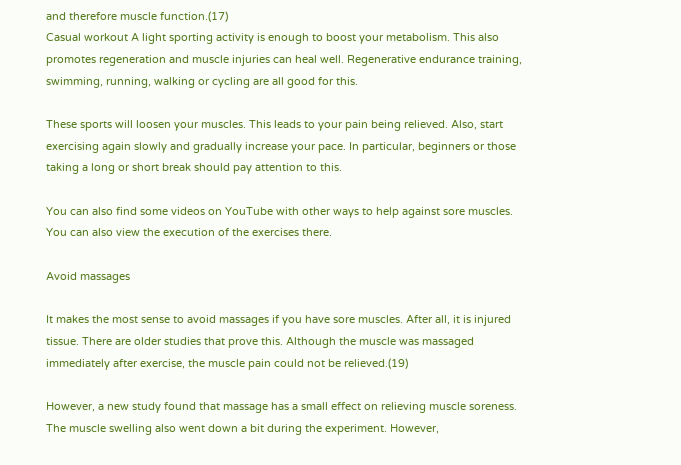and therefore muscle function.(17)
Casual workout A light sporting activity is enough to boost your metabolism. This also promotes regeneration and muscle injuries can heal well. Regenerative endurance training, swimming, running, walking or cycling are all good for this.

These sports will loosen your muscles. This leads to your pain being relieved. Also, start exercising again slowly and gradually increase your pace. In particular, beginners or those taking a long or short break should pay attention to this.

You can also find some videos on YouTube with other ways to help against sore muscles. You can also view the execution of the exercises there.

Avoid massages

It makes the most sense to avoid massages if you have sore muscles. After all, it is injured tissue. There are older studies that prove this. Although the muscle was massaged immediately after exercise, the muscle pain could not be relieved.(19)

However, a new study found that massage has a small effect on relieving muscle soreness. The muscle swelling also went down a bit during the experiment. However,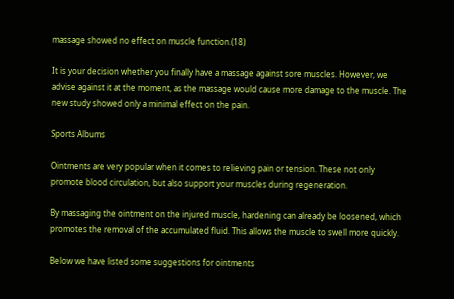massage showed no effect on muscle function.(18)

It is your decision whether you finally have a massage against sore muscles. However, we advise against it at the moment, as the massage would cause more damage to the muscle. The new study showed only a minimal effect on the pain.

Sports Albums

Ointments are very popular when it comes to relieving pain or tension. These not only promote blood circulation, but also support your muscles during regeneration.

By massaging the ointment on the injured muscle, hardening can already be loosened, which promotes the removal of the accumulated fluid. This allows the muscle to swell more quickly.

Below we have listed some suggestions for ointments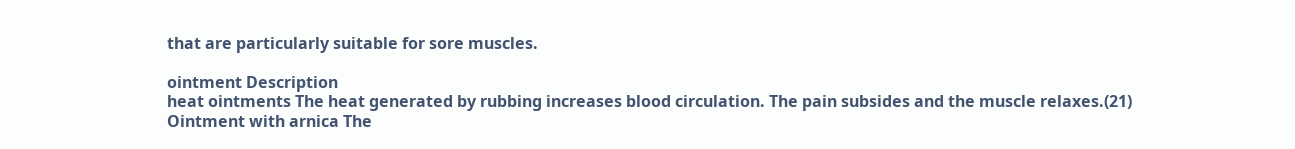that are particularly suitable for sore muscles.

ointment Description
heat ointments The heat generated by rubbing increases blood circulation. The pain subsides and the muscle relaxes.(21)
Ointment with arnica The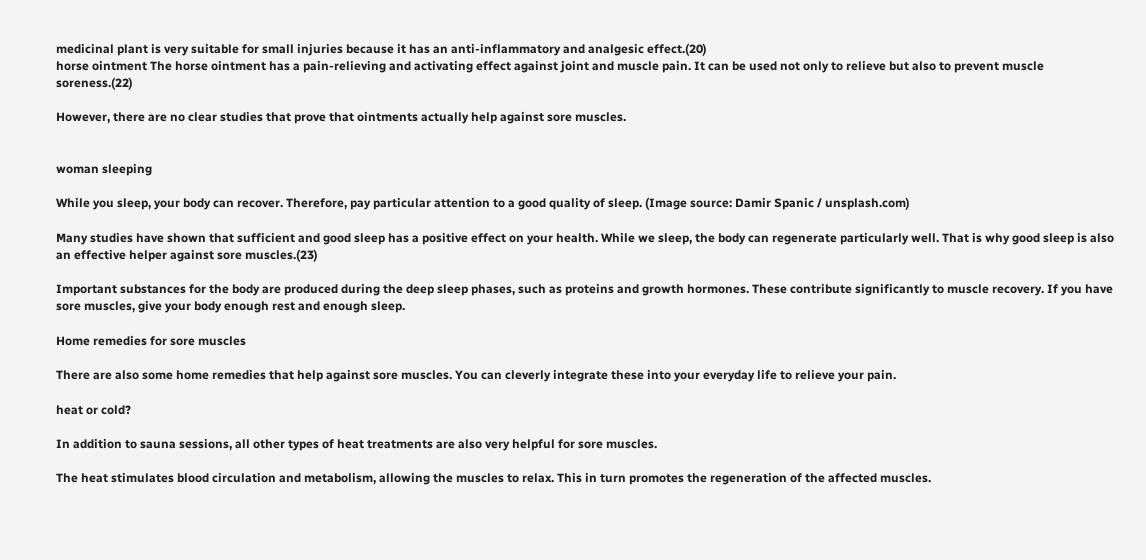medicinal plant is very suitable for small injuries because it has an anti-inflammatory and analgesic effect.(20)
horse ointment The horse ointment has a pain-relieving and activating effect against joint and muscle pain. It can be used not only to relieve but also to prevent muscle soreness.(22)

However, there are no clear studies that prove that ointments actually help against sore muscles.


woman sleeping

While you sleep, your body can recover. Therefore, pay particular attention to a good quality of sleep. (Image source: Damir Spanic / unsplash.com)

Many studies have shown that sufficient and good sleep has a positive effect on your health. While we sleep, the body can regenerate particularly well. That is why good sleep is also an effective helper against sore muscles.(23)

Important substances for the body are produced during the deep sleep phases, such as proteins and growth hormones. These contribute significantly to muscle recovery. If you have sore muscles, give your body enough rest and enough sleep.

Home remedies for sore muscles

There are also some home remedies that help against sore muscles. You can cleverly integrate these into your everyday life to relieve your pain.

heat or cold?

In addition to sauna sessions, all other types of heat treatments are also very helpful for sore muscles.

The heat stimulates blood circulation and metabolism, allowing the muscles to relax. This in turn promotes the regeneration of the affected muscles.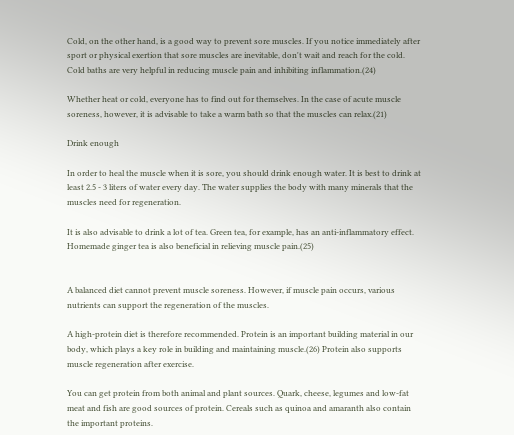Cold, on the other hand, is a good way to prevent sore muscles. If you notice immediately after sport or physical exertion that sore muscles are inevitable, don't wait and reach for the cold. Cold baths are very helpful in reducing muscle pain and inhibiting inflammation.(24)

Whether heat or cold, everyone has to find out for themselves. In the case of acute muscle soreness, however, it is advisable to take a warm bath so that the muscles can relax.(21)

Drink enough

In order to heal the muscle when it is sore, you should drink enough water. It is best to drink at least 2.5 - 3 liters of water every day. The water supplies the body with many minerals that the muscles need for regeneration.

It is also advisable to drink a lot of tea. Green tea, for example, has an anti-inflammatory effect. Homemade ginger tea is also beneficial in relieving muscle pain.(25)


A balanced diet cannot prevent muscle soreness. However, if muscle pain occurs, various nutrients can support the regeneration of the muscles.

A high-protein diet is therefore recommended. Protein is an important building material in our body, which plays a key role in building and maintaining muscle.(26) Protein also supports muscle regeneration after exercise.

You can get protein from both animal and plant sources. Quark, cheese, legumes and low-fat meat and fish are good sources of protein. Cereals such as quinoa and amaranth also contain the important proteins.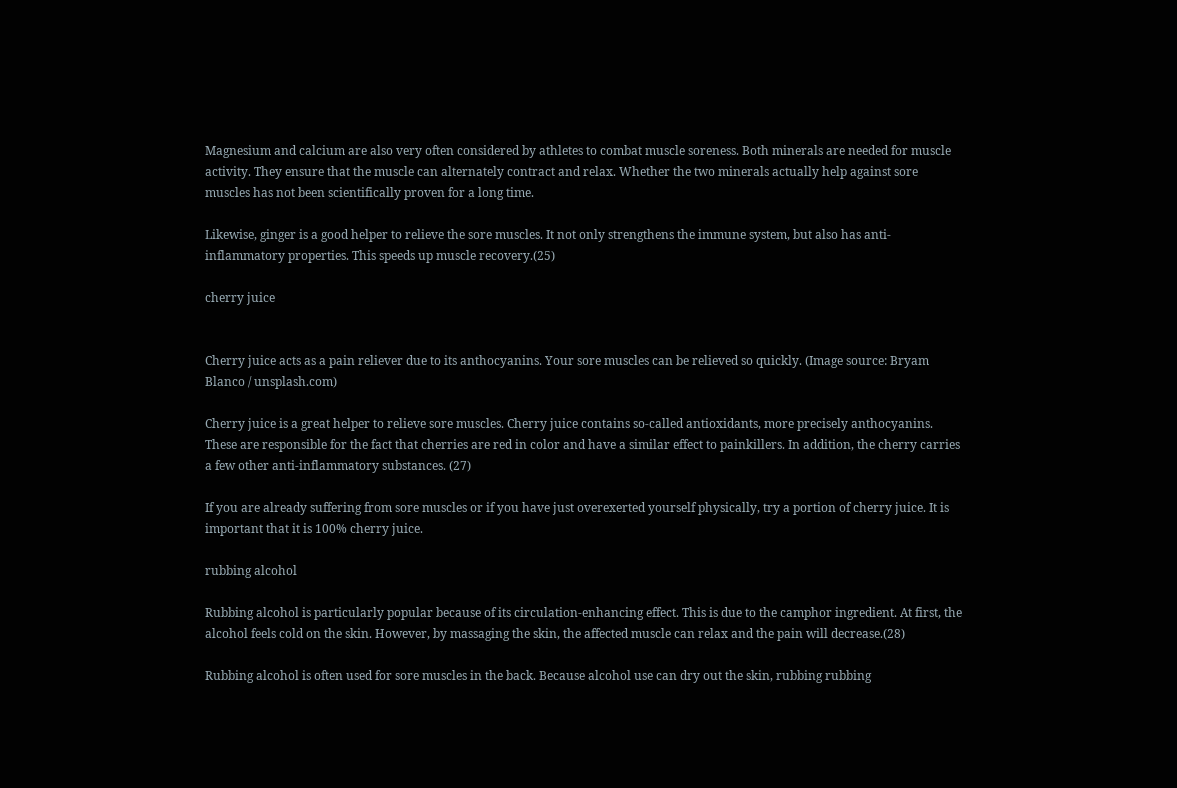Magnesium and calcium are also very often considered by athletes to combat muscle soreness. Both minerals are needed for muscle activity. They ensure that the muscle can alternately contract and relax. Whether the two minerals actually help against sore muscles has not been scientifically proven for a long time.

Likewise, ginger is a good helper to relieve the sore muscles. It not only strengthens the immune system, but also has anti-inflammatory properties. This speeds up muscle recovery.(25)

cherry juice


Cherry juice acts as a pain reliever due to its anthocyanins. Your sore muscles can be relieved so quickly. (Image source: Bryam Blanco / unsplash.com)

Cherry juice is a great helper to relieve sore muscles. Cherry juice contains so-called antioxidants, more precisely anthocyanins. These are responsible for the fact that cherries are red in color and have a similar effect to painkillers. In addition, the cherry carries a few other anti-inflammatory substances. (27)

If you are already suffering from sore muscles or if you have just overexerted yourself physically, try a portion of cherry juice. It is important that it is 100% cherry juice.

rubbing alcohol

Rubbing alcohol is particularly popular because of its circulation-enhancing effect. This is due to the camphor ingredient. At first, the alcohol feels cold on the skin. However, by massaging the skin, the affected muscle can relax and the pain will decrease.(28)

Rubbing alcohol is often used for sore muscles in the back. Because alcohol use can dry out the skin, rubbing rubbing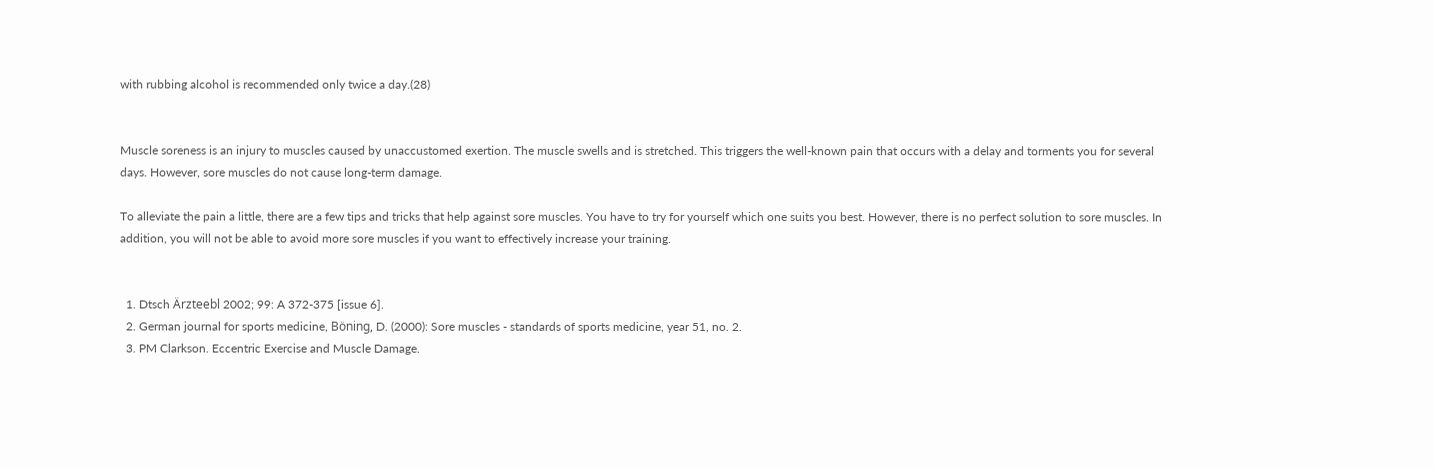with rubbing alcohol is recommended only twice a day.(28)


Muscle soreness is an injury to muscles caused by unaccustomed exertion. The muscle swells and is stretched. This triggers the well-known pain that occurs with a delay and torments you for several days. However, sore muscles do not cause long-term damage.

To alleviate the pain a little, there are a few tips and tricks that help against sore muscles. You have to try for yourself which one suits you best. However, there is no perfect solution to sore muscles. In addition, you will not be able to avoid more sore muscles if you want to effectively increase your training.


  1. Dtsch Ärzteebl 2002; 99: A 372-375 [issue 6].
  2. German journal for sports medicine, Böning, D. (2000): Sore muscles - standards of sports medicine, year 51, no. 2.
  3. PM Clarkson. Eccentric Exercise and Muscle Damage.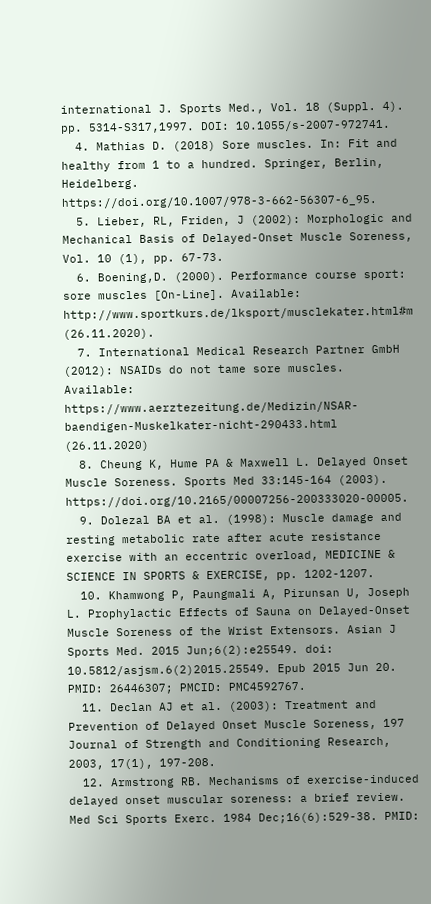international J. Sports Med., Vol. 18 (Suppl. 4). pp. 5314-S317,1997. DOI: 10.1055/s-2007-972741.
  4. Mathias D. (2018) Sore muscles. In: Fit and healthy from 1 to a hundred. Springer, Berlin, Heidelberg. https://doi.org/10.1007/978-3-662-56307-6_95.
  5. Lieber, RL, Friden, J (2002): Morphologic and Mechanical Basis of Delayed-Onset Muscle Soreness, Vol. 10 (1), pp. 67-73.
  6. Boening,D. (2000). Performance course sport: sore muscles [On-Line]. Available: http://www.sportkurs.de/lksport/musclekater.html#m (26.11.2020).
  7. International Medical Research Partner GmbH (2012): NSAIDs do not tame sore muscles. Available: https://www.aerztezeitung.de/Medizin/NSAR-baendigen-Muskelkater-nicht-290433.html (26.11.2020)
  8. Cheung K, Hume PA & Maxwell L. Delayed Onset Muscle Soreness. Sports Med 33:145-164 (2003). https://doi.org/10.2165/00007256-200333020-00005.
  9. Dolezal BA et al. (1998): Muscle damage and resting metabolic rate after acute resistance exercise with an eccentric overload, MEDICINE & SCIENCE IN SPORTS & EXERCISE, pp. 1202-1207.
  10. Khamwong P, Paungmali A, Pirunsan U, Joseph L. Prophylactic Effects of Sauna on Delayed-Onset Muscle Soreness of the Wrist Extensors. Asian J Sports Med. 2015 Jun;6(2):e25549. doi: 10.5812/asjsm.6(2)2015.25549. Epub 2015 Jun 20. PMID: 26446307; PMCID: PMC4592767.
  11. Declan AJ et al. (2003): Treatment and Prevention of Delayed Onset Muscle Soreness, 197 Journal of Strength and Conditioning Research, 2003, 17(1), 197-208.
  12. Armstrong RB. Mechanisms of exercise-induced delayed onset muscular soreness: a brief review. Med Sci Sports Exerc. 1984 Dec;16(6):529-38. PMID: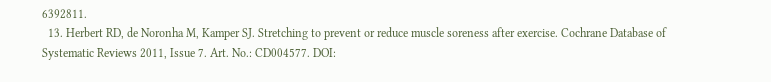6392811.
  13. Herbert RD, de Noronha M, Kamper SJ. Stretching to prevent or reduce muscle soreness after exercise. Cochrane Database of Systematic Reviews 2011, Issue 7. Art. No.: CD004577. DOI: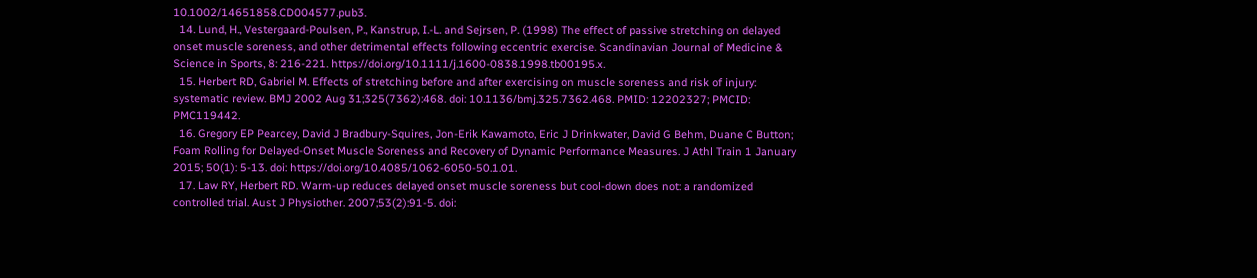10.1002/14651858.CD004577.pub3.
  14. Lund, H., Vestergaard‐Poulsen, P., Kanstrup, I.‐L. and Sejrsen, P. (1998) The effect of passive stretching on delayed onset muscle soreness, and other detrimental effects following eccentric exercise. Scandinavian Journal of Medicine & Science in Sports, 8: 216-221. https://doi.org/10.1111/j.1600-0838.1998.tb00195.x.
  15. Herbert RD, Gabriel M. Effects of stretching before and after exercising on muscle soreness and risk of injury: systematic review. BMJ 2002 Aug 31;325(7362):468. doi: 10.1136/bmj.325.7362.468. PMID: 12202327; PMCID: PMC119442.
  16. Gregory EP Pearcey, David J Bradbury-Squires, Jon-Erik Kawamoto, Eric J Drinkwater, David G Behm, Duane C Button; Foam Rolling for Delayed-Onset Muscle Soreness and Recovery of Dynamic Performance Measures. J Athl Train 1 January 2015; 50(1): 5-13. doi: https://doi.org/10.4085/1062-6050-50.1.01.
  17. Law RY, Herbert RD. Warm-up reduces delayed onset muscle soreness but cool-down does not: a randomized controlled trial. Aust J Physiother. 2007;53(2):91-5. doi: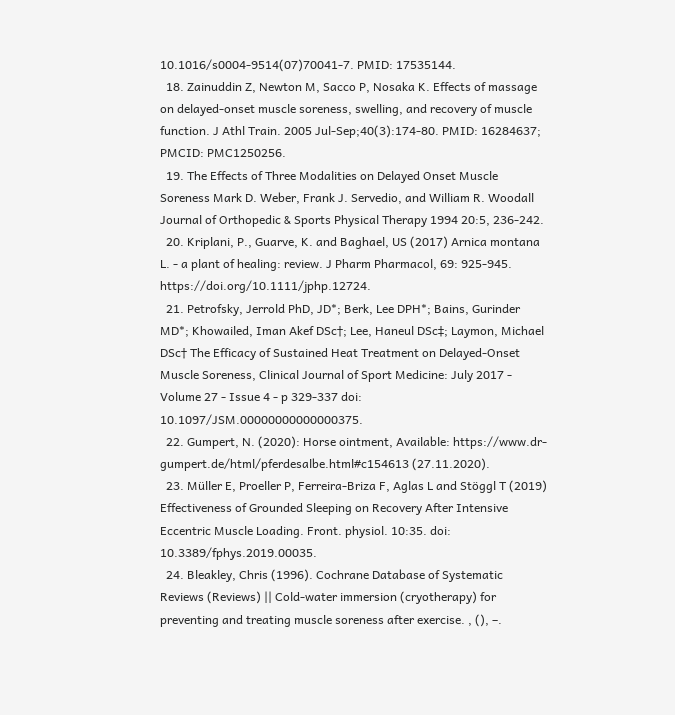10.1016/s0004-9514(07)70041-7. PMID: 17535144.
  18. Zainuddin Z, Newton M, Sacco P, Nosaka K. Effects of massage on delayed-onset muscle soreness, swelling, and recovery of muscle function. J Athl Train. 2005 Jul-Sep;40(3):174-80. PMID: 16284637; PMCID: PMC1250256.
  19. The Effects of Three Modalities on Delayed Onset Muscle Soreness Mark D. Weber, Frank J. Servedio, and William R. Woodall Journal of Orthopedic & Sports Physical Therapy 1994 20:5, 236-242.
  20. Kriplani, P., Guarve, K. and Baghael, US (2017) Arnica montana L. - a plant of healing: review. J Pharm Pharmacol, 69: 925-945. https://doi.org/10.1111/jphp.12724.
  21. Petrofsky, Jerrold PhD, JD*; Berk, Lee DPH*; Bains, Gurinder MD*; Khowailed, Iman Akef DSc†; Lee, Haneul DSc‡; Laymon, Michael DSc† The Efficacy of Sustained Heat Treatment on Delayed-Onset Muscle Soreness, Clinical Journal of Sport Medicine: July 2017 - Volume 27 - Issue 4 - p 329-337 doi: 10.1097/JSM.00000000000000375.
  22. Gumpert, N. (2020): Horse ointment, Available: https://www.dr-gumpert.de/html/pferdesalbe.html#c154613 (27.11.2020).
  23. Müller E, Proeller P, Ferreira-Briza F, Aglas L and Stöggl T (2019) Effectiveness of Grounded Sleeping on Recovery After Intensive Eccentric Muscle Loading. Front. physiol. 10:35. doi: 10.3389/fphys.2019.00035.
  24. Bleakley, Chris (1996). Cochrane Database of Systematic Reviews (Reviews) || Cold-water immersion (cryotherapy) for preventing and treating muscle soreness after exercise. , (), –.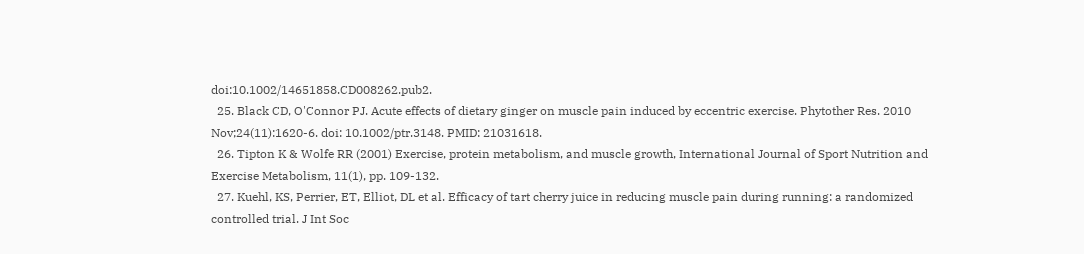doi:10.1002/14651858.CD008262.pub2.
  25. Black CD, O'Connor PJ. Acute effects of dietary ginger on muscle pain induced by eccentric exercise. Phytother Res. 2010 Nov;24(11):1620-6. doi: 10.1002/ptr.3148. PMID: 21031618.
  26. Tipton K & Wolfe RR (2001) Exercise, protein metabolism, and muscle growth, International Journal of Sport Nutrition and Exercise Metabolism, 11(1), pp. 109-132.
  27. Kuehl, KS, Perrier, ET, Elliot, DL et al. Efficacy of tart cherry juice in reducing muscle pain during running: a randomized controlled trial. J Int Soc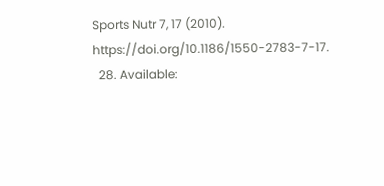Sports Nutr 7, 17 (2010). https://doi.org/10.1186/1550-2783-7-17.
  28. Available: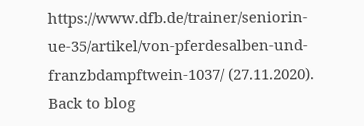https://www.dfb.de/trainer/seniorin-ue-35/artikel/von-pferdesalben-und-franzbdampftwein-1037/ (27.11.2020).
Back to blog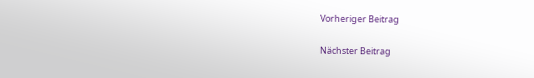Vorheriger Beitrag

Nächster Beitrag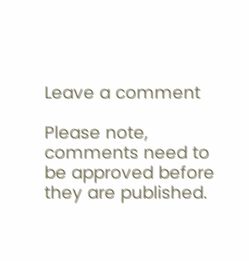Leave a comment

Please note, comments need to be approved before they are published.